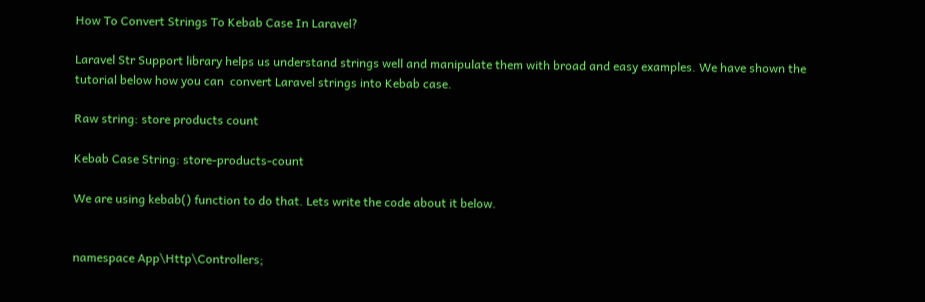How To Convert Strings To Kebab Case In Laravel?

Laravel Str Support library helps us understand strings well and manipulate them with broad and easy examples. We have shown the tutorial below how you can  convert Laravel strings into Kebab case.

Raw string: store products count

Kebab Case String: store-products-count

We are using kebab() function to do that. Lets write the code about it below.


namespace App\Http\Controllers;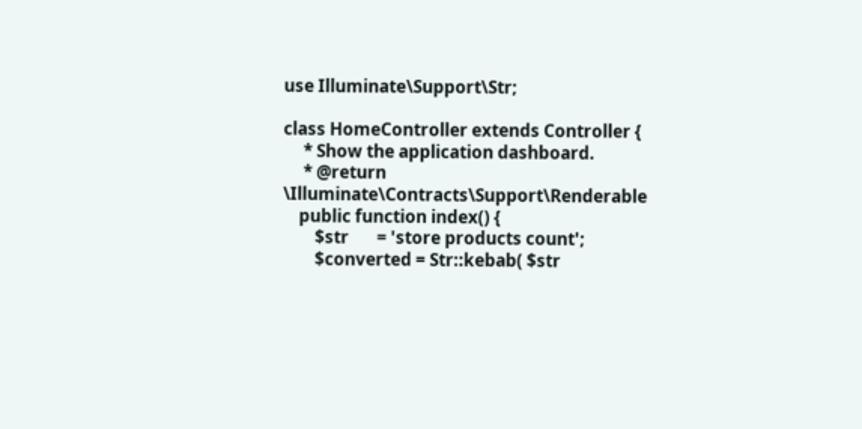use Illuminate\Support\Str;

class HomeController extends Controller {
     * Show the application dashboard.
     * @return \Illuminate\Contracts\Support\Renderable
    public function index() {
        $str       = 'store products count';
        $converted = Str::kebab( $str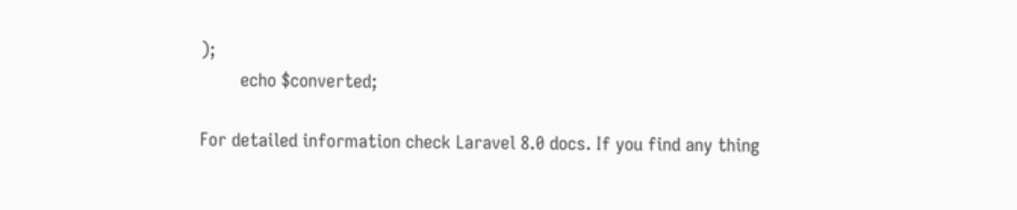);
        echo $converted;

For detailed information check Laravel 8.0 docs. If you find any thing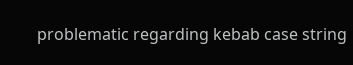problematic regarding kebab case string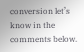conversion let’s know in the comments below.